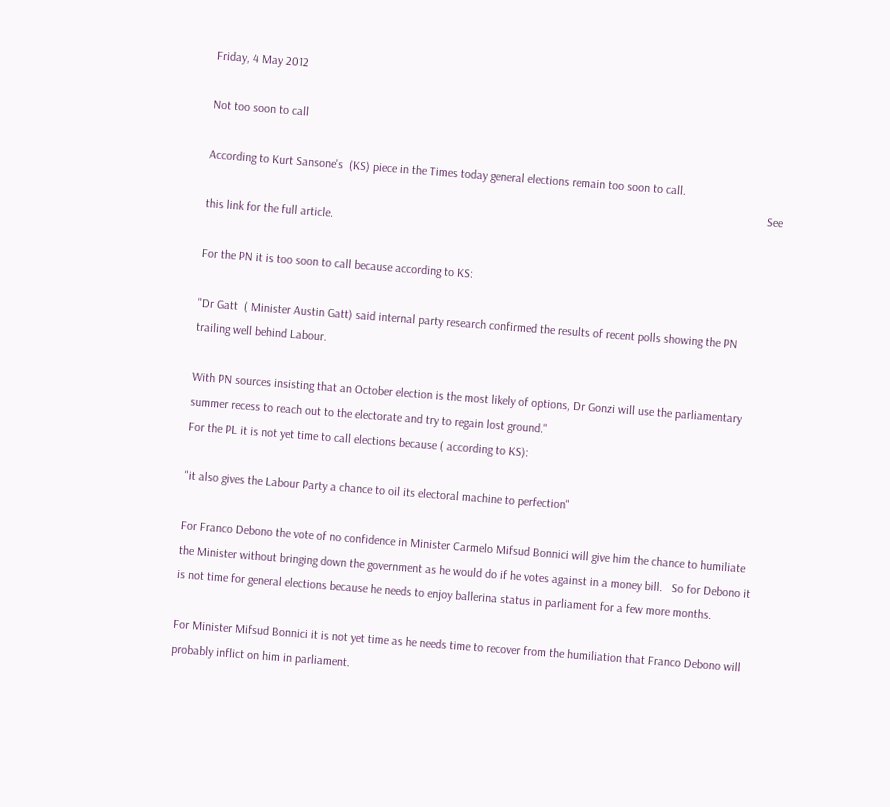Friday, 4 May 2012

Not too soon to call

According to Kurt Sansone's  (KS) piece in the Times today general elections remain too soon to call.
                                                                                                                                                                                           See this link for the full article.

For the PN it is too soon to call because according to KS:

"Dr Gatt  ( Minister Austin Gatt) said internal party research confirmed the results of recent polls showing the PN trailing well behind Labour.

With PN sources insisting that an October election is the most likely of options, Dr Gonzi will use the parliamentary summer recess to reach out to the electorate and try to regain lost ground."
For the PL it is not yet time to call elections because ( according to KS):

"it also gives the Labour Party a chance to oil its electoral machine to perfection"

For Franco Debono the vote of no confidence in Minister Carmelo Mifsud Bonnici will give him the chance to humiliate the Minister without bringing down the government as he would do if he votes against in a money bill.   So for Debono it is not time for general elections because he needs to enjoy ballerina status in parliament for a few more months.

For Minister Mifsud Bonnici it is not yet time as he needs time to recover from the humiliation that Franco Debono will probably inflict on him in parliament.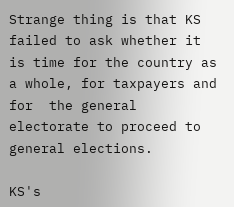Strange thing is that KS failed to ask whether it is time for the country as a whole, for taxpayers and for  the general electorate to proceed to general elections.

KS's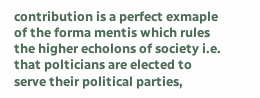contribution is a perfect exmaple of the forma mentis which rules the higher echolons of society i.e. that polticians are elected to serve their political parties,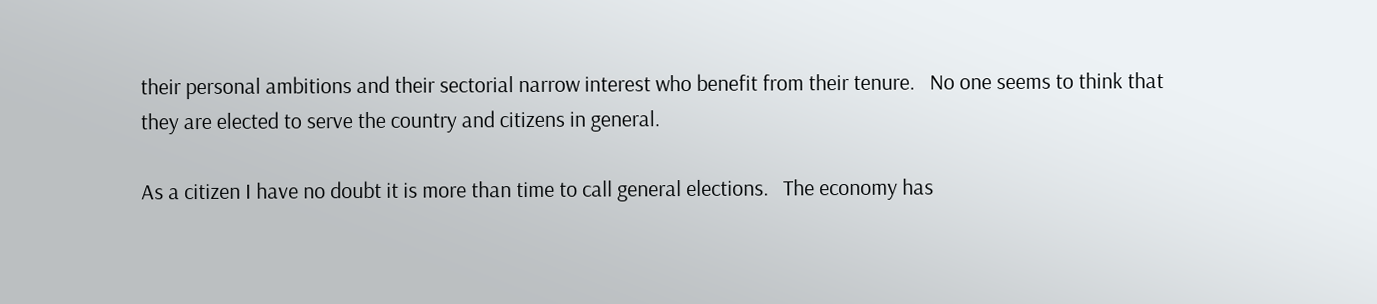their personal ambitions and their sectorial narrow interest who benefit from their tenure.   No one seems to think that they are elected to serve the country and citizens in general.

As a citizen I have no doubt it is more than time to call general elections.   The economy has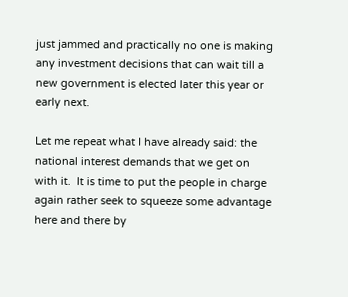just jammed and practically no one is making any investment decisions that can wait till a new government is elected later this year or early next.

Let me repeat what I have already said: the national interest demands that we get on with it.  It is time to put the people in charge again rather seek to squeeze some advantage here and there by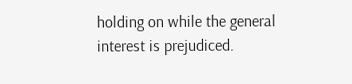holding on while the general interest is prejudiced.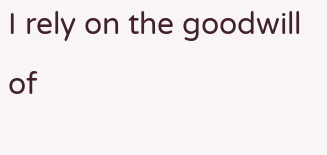I rely on the goodwill of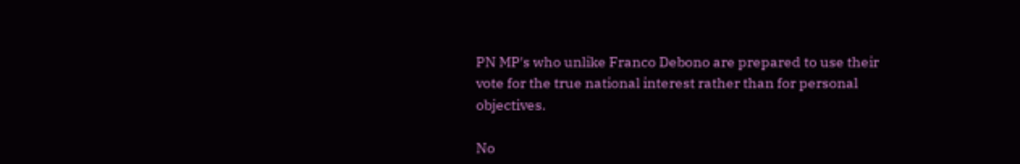PN MP's who unlike Franco Debono are prepared to use their vote for the true national interest rather than for personal objectives.

No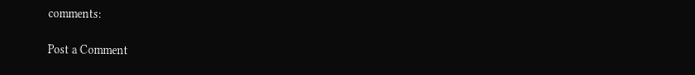comments:

Post a Comment